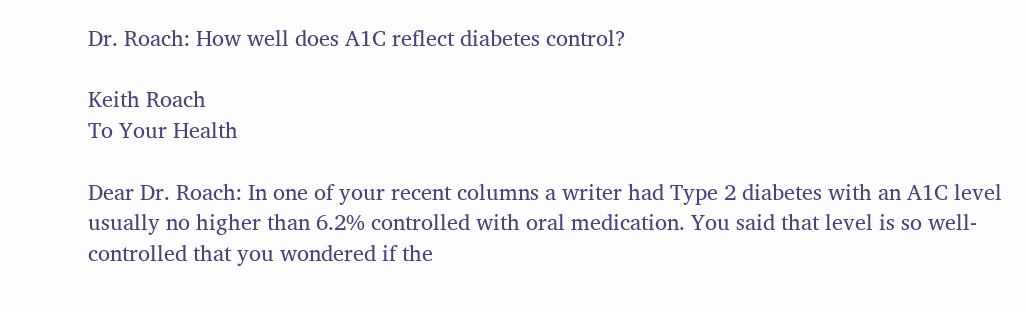Dr. Roach: How well does A1C reflect diabetes control?

Keith Roach
To Your Health

Dear Dr. Roach: In one of your recent columns a writer had Type 2 diabetes with an A1C level usually no higher than 6.2% controlled with oral medication. You said that level is so well-controlled that you wondered if the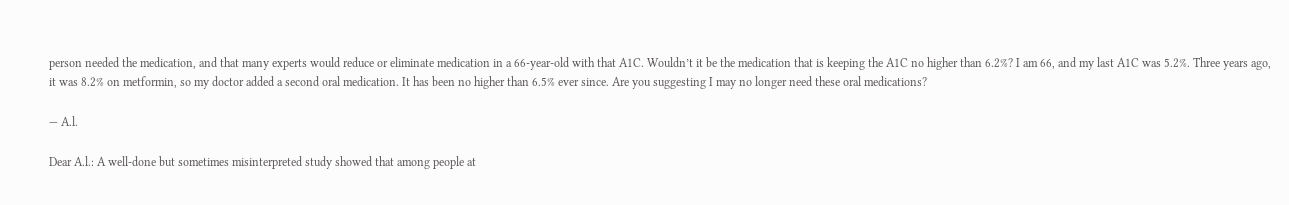person needed the medication, and that many experts would reduce or eliminate medication in a 66-year-old with that A1C. Wouldn’t it be the medication that is keeping the A1C no higher than 6.2%? I am 66, and my last A1C was 5.2%. Three years ago, it was 8.2% on metformin, so my doctor added a second oral medication. It has been no higher than 6.5% ever since. Are you suggesting I may no longer need these oral medications?

— A.l.

Dear A.l.: A well-done but sometimes misinterpreted study showed that among people at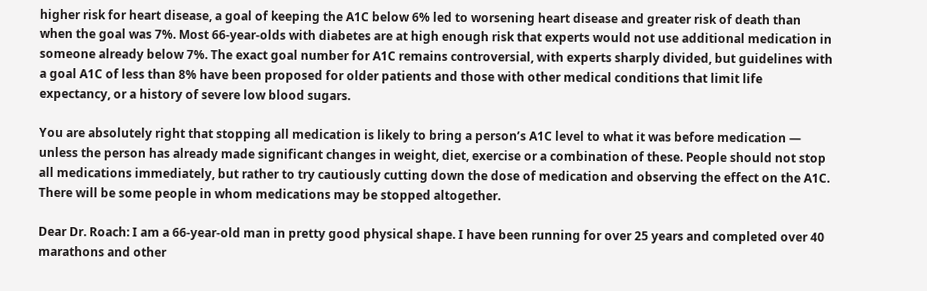higher risk for heart disease, a goal of keeping the A1C below 6% led to worsening heart disease and greater risk of death than when the goal was 7%. Most 66-year-olds with diabetes are at high enough risk that experts would not use additional medication in someone already below 7%. The exact goal number for A1C remains controversial, with experts sharply divided, but guidelines with a goal A1C of less than 8% have been proposed for older patients and those with other medical conditions that limit life expectancy, or a history of severe low blood sugars.

You are absolutely right that stopping all medication is likely to bring a person’s A1C level to what it was before medication — unless the person has already made significant changes in weight, diet, exercise or a combination of these. People should not stop all medications immediately, but rather to try cautiously cutting down the dose of medication and observing the effect on the A1C. There will be some people in whom medications may be stopped altogether.

Dear Dr. Roach: I am a 66-year-old man in pretty good physical shape. I have been running for over 25 years and completed over 40 marathons and other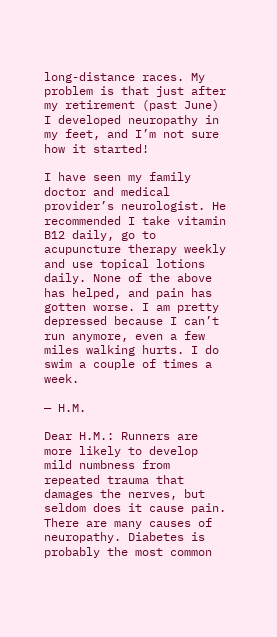long-distance races. My problem is that just after my retirement (past June) I developed neuropathy in my feet, and I’m not sure how it started!

I have seen my family doctor and medical provider’s neurologist. He recommended I take vitamin B12 daily, go to acupuncture therapy weekly and use topical lotions daily. None of the above has helped, and pain has gotten worse. I am pretty depressed because I can’t run anymore, even a few miles walking hurts. I do swim a couple of times a week.

— H.M.

Dear H.M.: Runners are more likely to develop mild numbness from repeated trauma that damages the nerves, but seldom does it cause pain. There are many causes of neuropathy. Diabetes is probably the most common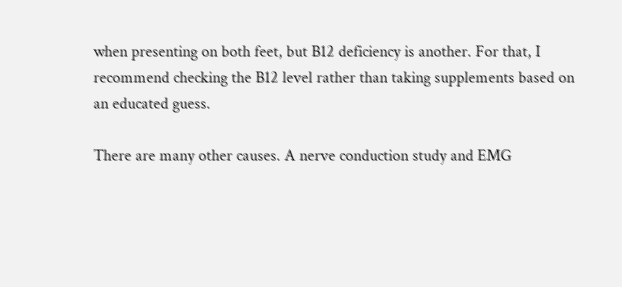when presenting on both feet, but B12 deficiency is another. For that, I recommend checking the B12 level rather than taking supplements based on an educated guess.

There are many other causes. A nerve conduction study and EMG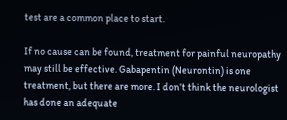test are a common place to start.

If no cause can be found, treatment for painful neuropathy may still be effective. Gabapentin (Neurontin) is one treatment, but there are more. I don’t think the neurologist has done an adequate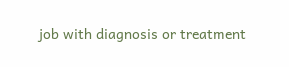job with diagnosis or treatment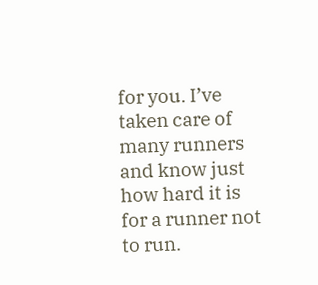for you. I’ve taken care of many runners and know just how hard it is for a runner not to run.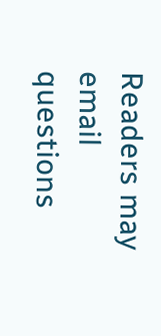Readers may email questions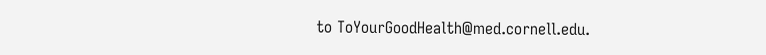to ToYourGoodHealth@med.cornell.edu.